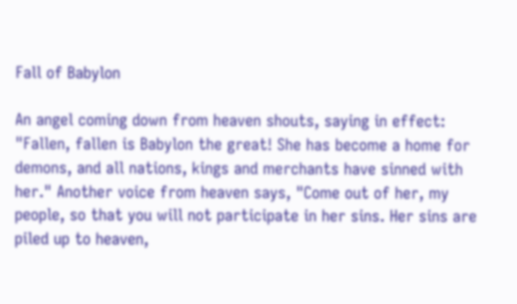Fall of Babylon

An angel coming down from heaven shouts, saying in effect: "Fallen, fallen is Babylon the great! She has become a home for demons, and all nations, kings and merchants have sinned with her." Another voice from heaven says, "Come out of her, my people, so that you will not participate in her sins. Her sins are piled up to heaven,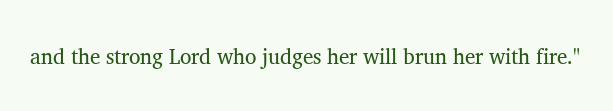and the strong Lord who judges her will brun her with fire."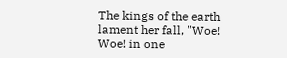The kings of the earth lament her fall, "Woe! Woe! in one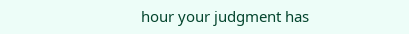hour your judgment has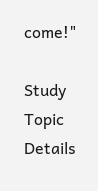come!"

Study Topic Details